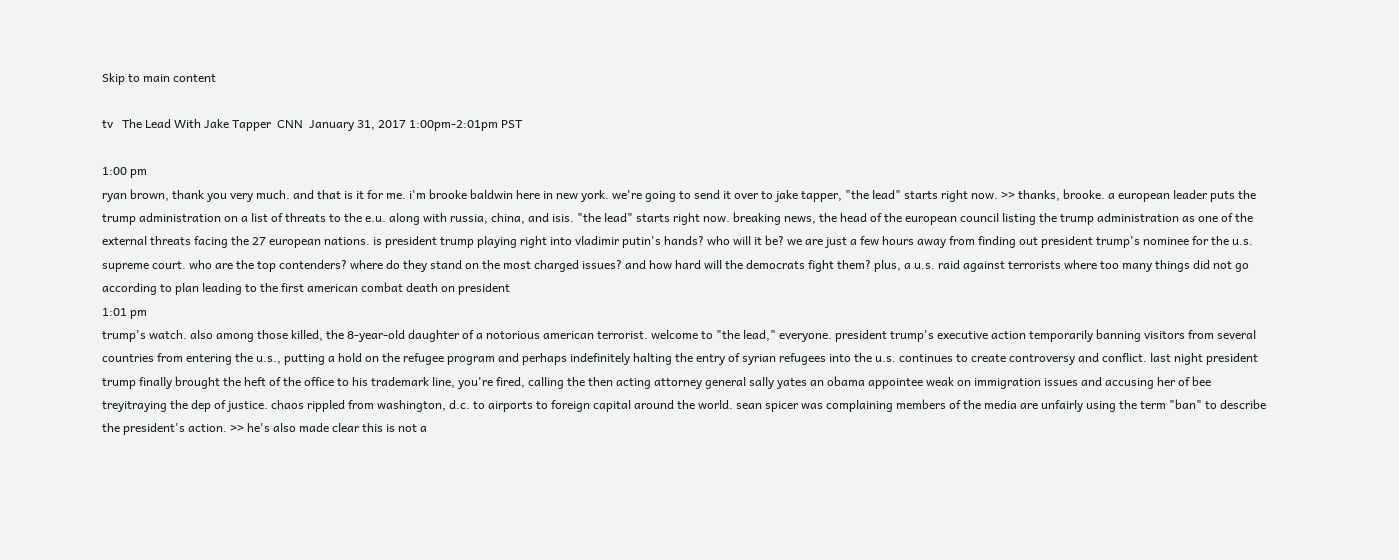Skip to main content

tv   The Lead With Jake Tapper  CNN  January 31, 2017 1:00pm-2:01pm PST

1:00 pm
ryan brown, thank you very much. and that is it for me. i'm brooke baldwin here in new york. we're going to send it over to jake tapper, "the lead" starts right now. >> thanks, brooke. a european leader puts the trump administration on a list of threats to the e.u. along with russia, china, and isis. "the lead" starts right now. breaking news, the head of the european council listing the trump administration as one of the external threats facing the 27 european nations. is president trump playing right into vladimir putin's hands? who will it be? we are just a few hours away from finding out president trump's nominee for the u.s. supreme court. who are the top contenders? where do they stand on the most charged issues? and how hard will the democrats fight them? plus, a u.s. raid against terrorists where too many things did not go according to plan leading to the first american combat death on president
1:01 pm
trump's watch. also among those killed, the 8-year-old daughter of a notorious american terrorist. welcome to "the lead," everyone. president trump's executive action temporarily banning visitors from several countries from entering the u.s., putting a hold on the refugee program and perhaps indefinitely halting the entry of syrian refugees into the u.s. continues to create controversy and conflict. last night president trump finally brought the heft of the office to his trademark line, you're fired, calling the then acting attorney general sally yates an obama appointee weak on immigration issues and accusing her of bee treyitraying the dep of justice. chaos rippled from washington, d.c. to airports to foreign capital around the world. sean spicer was complaining members of the media are unfairly using the term "ban" to describe the president's action. >> he's also made clear this is not a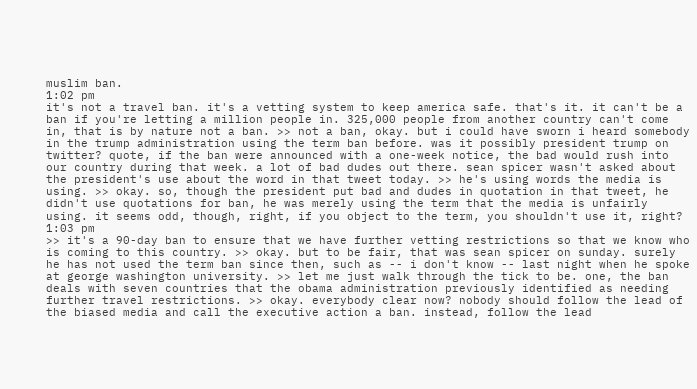muslim ban.
1:02 pm
it's not a travel ban. it's a vetting system to keep america safe. that's it. it can't be a ban if you're letting a million people in. 325,000 people from another country can't come in, that is by nature not a ban. >> not a ban, okay. but i could have sworn i heard somebody in the trump administration using the term ban before. was it possibly president trump on twitter? quote, if the ban were announced with a one-week notice, the bad would rush into our country during that week. a lot of bad dudes out there. sean spicer wasn't asked about the president's use about the word in that tweet today. >> he's using words the media is using. >> okay. so, though the president put bad and dudes in quotation in that tweet, he didn't use quotations for ban, he was merely using the term that the media is unfairly using. it seems odd, though, right, if you object to the term, you shouldn't use it, right?
1:03 pm
>> it's a 90-day ban to ensure that we have further vetting restrictions so that we know who is coming to this country. >> okay. but to be fair, that was sean spicer on sunday. surely he has not used the term ban since then, such as -- i don't know -- last night when he spoke at george washington university. >> let me just walk through the tick to be. one, the ban deals with seven countries that the obama administration previously identified as needing further travel restrictions. >> okay. everybody clear now? nobody should follow the lead of the biased media and call the executive action a ban. instead, follow the lead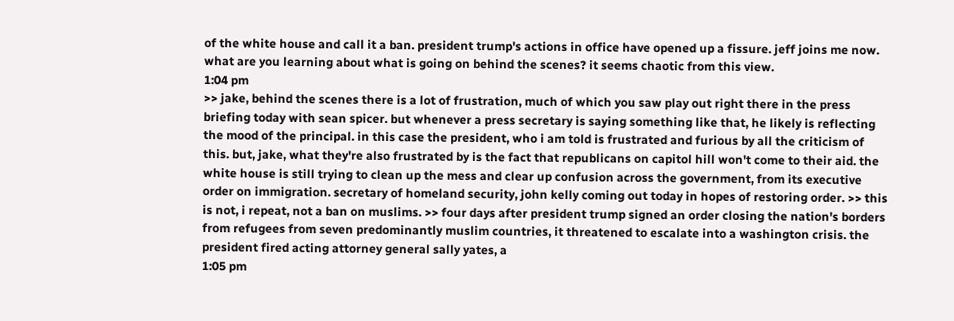of the white house and call it a ban. president trump's actions in office have opened up a fissure. jeff joins me now. what are you learning about what is going on behind the scenes? it seems chaotic from this view.
1:04 pm
>> jake, behind the scenes there is a lot of frustration, much of which you saw play out right there in the press briefing today with sean spicer. but whenever a press secretary is saying something like that, he likely is reflecting the mood of the principal. in this case the president, who i am told is frustrated and furious by all the criticism of this. but, jake, what they're also frustrated by is the fact that republicans on capitol hill won't come to their aid. the white house is still trying to clean up the mess and clear up confusion across the government, from its executive order on immigration. secretary of homeland security, john kelly coming out today in hopes of restoring order. >> this is not, i repeat, not a ban on muslims. >> four days after president trump signed an order closing the nation's borders from refugees from seven predominantly muslim countries, it threatened to escalate into a washington crisis. the president fired acting attorney general sally yates, a
1:05 pm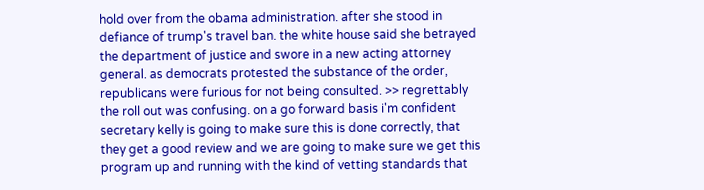hold over from the obama administration. after she stood in defiance of trump's travel ban. the white house said she betrayed the department of justice and swore in a new acting attorney general. as democrats protested the substance of the order, republicans were furious for not being consulted. >> regrettably the roll out was confusing. on a go forward basis i'm confident secretary kelly is going to make sure this is done correctly, that they get a good review and we are going to make sure we get this program up and running with the kind of vetting standards that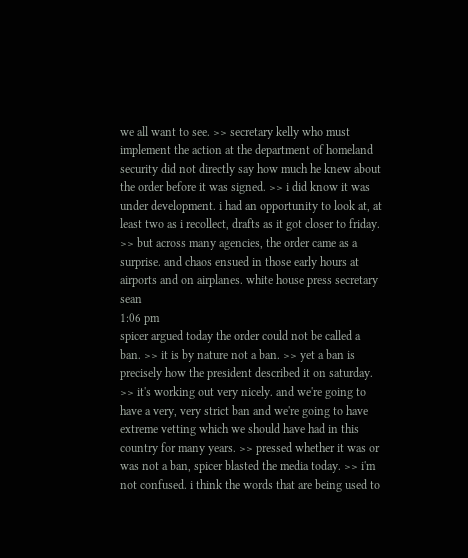we all want to see. >> secretary kelly who must implement the action at the department of homeland security did not directly say how much he knew about the order before it was signed. >> i did know it was under development. i had an opportunity to look at, at least two as i recollect, drafts as it got closer to friday. >> but across many agencies, the order came as a surprise. and chaos ensued in those early hours at airports and on airplanes. white house press secretary sean
1:06 pm
spicer argued today the order could not be called a ban. >> it is by nature not a ban. >> yet a ban is precisely how the president described it on saturday. >> it's working out very nicely. and we're going to have a very, very strict ban and we're going to have extreme vetting which we should have had in this country for many years. >> pressed whether it was or was not a ban, spicer blasted the media today. >> i'm not confused. i think the words that are being used to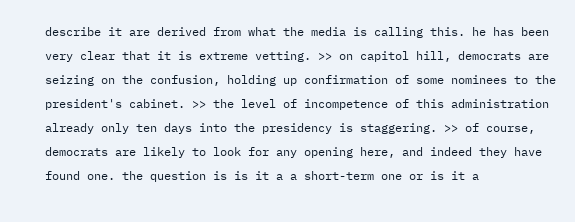describe it are derived from what the media is calling this. he has been very clear that it is extreme vetting. >> on capitol hill, democrats are seizing on the confusion, holding up confirmation of some nominees to the president's cabinet. >> the level of incompetence of this administration already only ten days into the presidency is staggering. >> of course, democrats are likely to look for any opening here, and indeed they have found one. the question is is it a a short-term one or is it a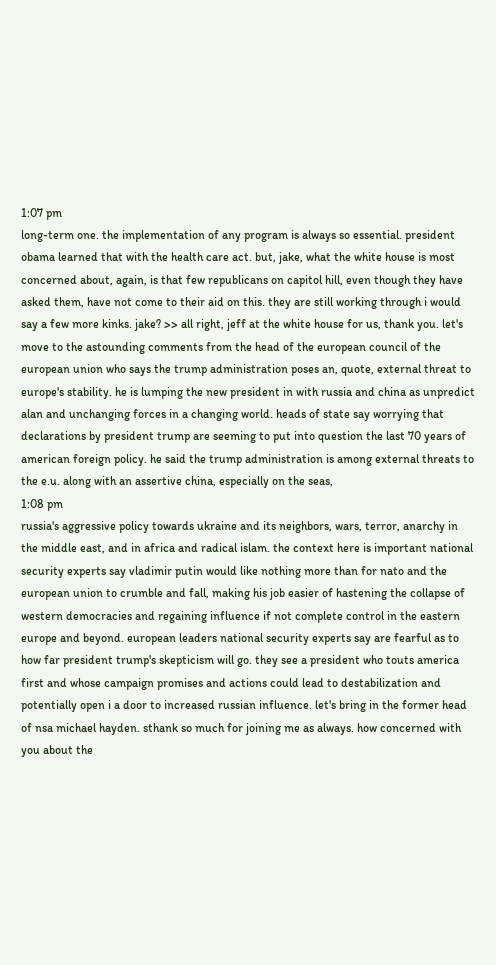1:07 pm
long-term one. the implementation of any program is always so essential. president obama learned that with the health care act. but, jake, what the white house is most concerned about, again, is that few republicans on capitol hill, even though they have asked them, have not come to their aid on this. they are still working through i would say a few more kinks. jake? >> all right, jeff at the white house for us, thank you. let's move to the astounding comments from the head of the european council of the european union who says the trump administration poses an, quote, external threat to europe's stability. he is lumping the new president in with russia and china as unpredict alan and unchanging forces in a changing world. heads of state say worrying that declarations by president trump are seeming to put into question the last 70 years of american foreign policy. he said the trump administration is among external threats to the e.u. along with an assertive china, especially on the seas,
1:08 pm
russia's aggressive policy towards ukraine and its neighbors, wars, terror, anarchy in the middle east, and in africa and radical islam. the context here is important national security experts say vladimir putin would like nothing more than for nato and the european union to crumble and fall, making his job easier of hastening the collapse of western democracies and regaining influence if not complete control in the eastern europe and beyond. european leaders national security experts say are fearful as to how far president trump's skepticism will go. they see a president who touts america first and whose campaign promises and actions could lead to destabilization and potentially open i a door to increased russian influence. let's bring in the former head of nsa michael hayden. sthank so much for joining me as always. how concerned with you about the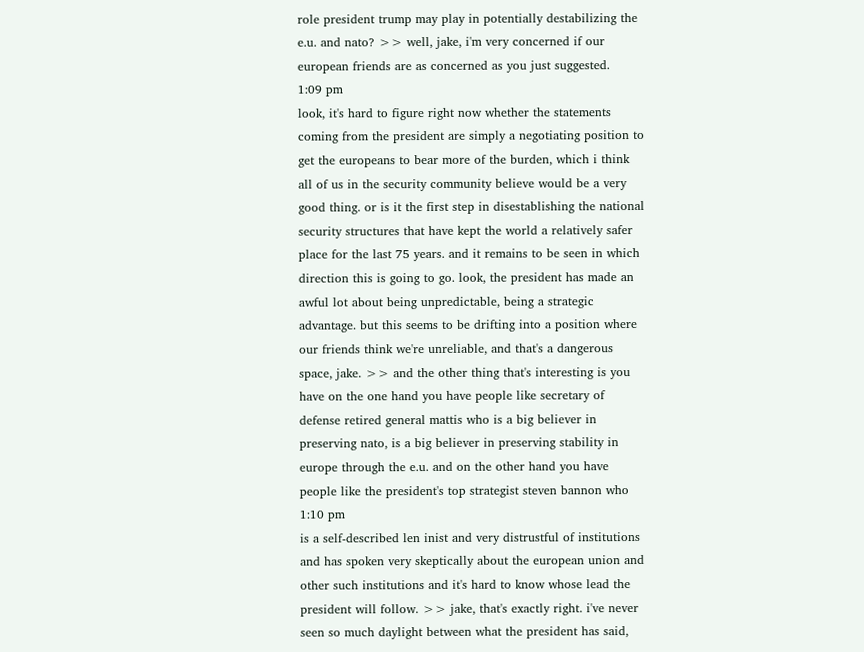role president trump may play in potentially destabilizing the e.u. and nato? >> well, jake, i'm very concerned if our european friends are as concerned as you just suggested.
1:09 pm
look, it's hard to figure right now whether the statements coming from the president are simply a negotiating position to get the europeans to bear more of the burden, which i think all of us in the security community believe would be a very good thing. or is it the first step in disestablishing the national security structures that have kept the world a relatively safer place for the last 75 years. and it remains to be seen in which direction this is going to go. look, the president has made an awful lot about being unpredictable, being a strategic advantage. but this seems to be drifting into a position where our friends think we're unreliable, and that's a dangerous space, jake. >> and the other thing that's interesting is you have on the one hand you have people like secretary of defense retired general mattis who is a big believer in preserving nato, is a big believer in preserving stability in europe through the e.u. and on the other hand you have people like the president's top strategist steven bannon who
1:10 pm
is a self-described len inist and very distrustful of institutions and has spoken very skeptically about the european union and other such institutions and it's hard to know whose lead the president will follow. >> jake, that's exactly right. i've never seen so much daylight between what the president has said,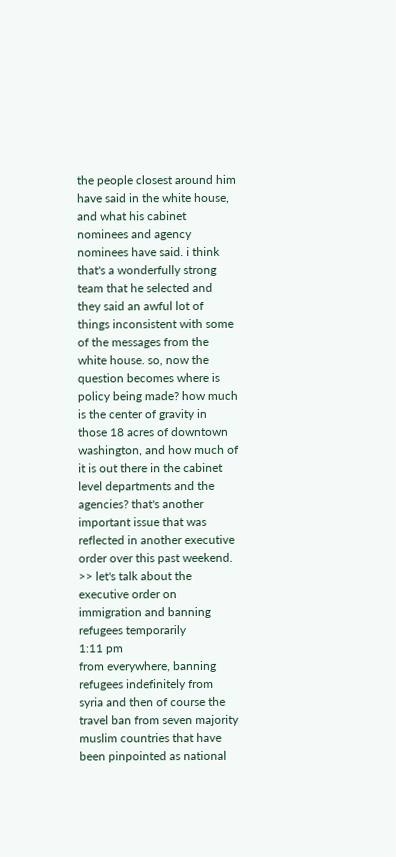the people closest around him have said in the white house, and what his cabinet nominees and agency nominees have said. i think that's a wonderfully strong team that he selected and they said an awful lot of things inconsistent with some of the messages from the white house. so, now the question becomes where is policy being made? how much is the center of gravity in those 18 acres of downtown washington, and how much of it is out there in the cabinet level departments and the agencies? that's another important issue that was reflected in another executive order over this past weekend. >> let's talk about the executive order on immigration and banning refugees temporarily
1:11 pm
from everywhere, banning refugees indefinitely from syria and then of course the travel ban from seven majority muslim countries that have been pinpointed as national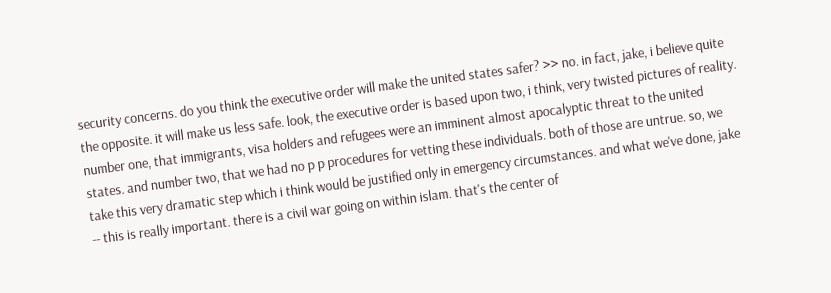security concerns. do you think the executive order will make the united states safer? >> no. in fact, jake, i believe quite the opposite. it will make us less safe. look, the executive order is based upon two, i think, very twisted pictures of reality. number one, that immigrants, visa holders and refugees were an imminent almost apocalyptic threat to the united states. and number two, that we had no p p procedures for vetting these individuals. both of those are untrue. so, we take this very dramatic step which i think would be justified only in emergency circumstances. and what we've done, jake -- this is really important. there is a civil war going on within islam. that's the center of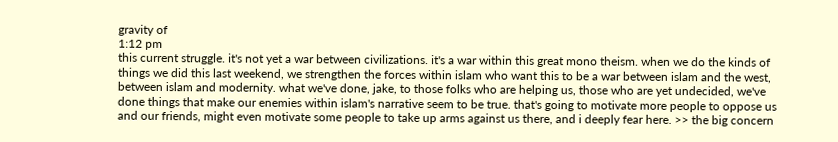gravity of
1:12 pm
this current struggle. it's not yet a war between civilizations. it's a war within this great mono theism. when we do the kinds of things we did this last weekend, we strengthen the forces within islam who want this to be a war between islam and the west, between islam and modernity. what we've done, jake, to those folks who are helping us, those who are yet undecided, we've done things that make our enemies within islam's narrative seem to be true. that's going to motivate more people to oppose us and our friends, might even motivate some people to take up arms against us there, and i deeply fear here. >> the big concern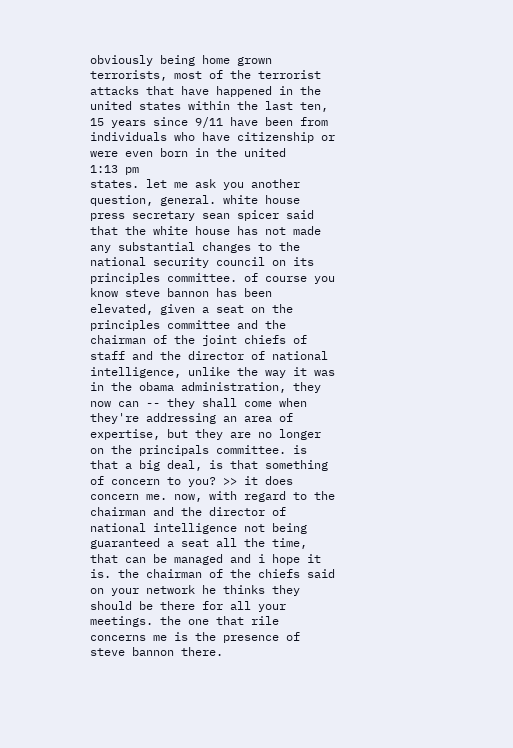obviously being home grown terrorists, most of the terrorist attacks that have happened in the united states within the last ten, 15 years since 9/11 have been from individuals who have citizenship or were even born in the united
1:13 pm
states. let me ask you another question, general. white house press secretary sean spicer said that the white house has not made any substantial changes to the national security council on its principles committee. of course you know steve bannon has been elevated, given a seat on the principles committee and the chairman of the joint chiefs of staff and the director of national intelligence, unlike the way it was in the obama administration, they now can -- they shall come when they're addressing an area of expertise, but they are no longer on the principals committee. is that a big deal, is that something of concern to you? >> it does concern me. now, with regard to the chairman and the director of national intelligence not being guaranteed a seat all the time, that can be managed and i hope it is. the chairman of the chiefs said on your network he thinks they should be there for all your meetings. the one that rile concerns me is the presence of steve bannon there.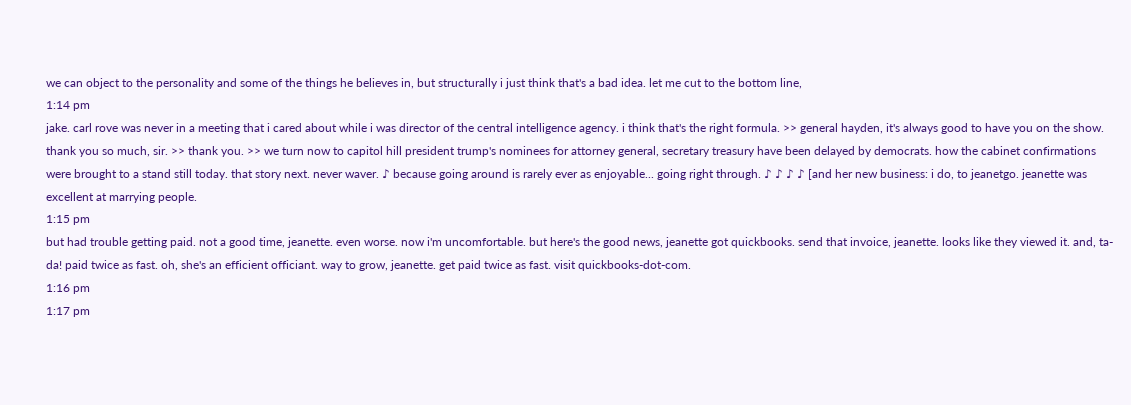we can object to the personality and some of the things he believes in, but structurally i just think that's a bad idea. let me cut to the bottom line,
1:14 pm
jake. carl rove was never in a meeting that i cared about while i was director of the central intelligence agency. i think that's the right formula. >> general hayden, it's always good to have you on the show. thank you so much, sir. >> thank you. >> we turn now to capitol hill president trump's nominees for attorney general, secretary treasury have been delayed by democrats. how the cabinet confirmations were brought to a stand still today. that story next. never waver. ♪ because going around is rarely ever as enjoyable... going right through. ♪ ♪ ♪ ♪ [and her new business: i do, to jeanetgo. jeanette was excellent at marrying people.
1:15 pm
but had trouble getting paid. not a good time, jeanette. even worse. now i'm uncomfortable. but here's the good news, jeanette got quickbooks. send that invoice, jeanette. looks like they viewed it. and, ta-da! paid twice as fast. oh, she's an efficient officiant. way to grow, jeanette. get paid twice as fast. visit quickbooks-dot-com.
1:16 pm
1:17 pm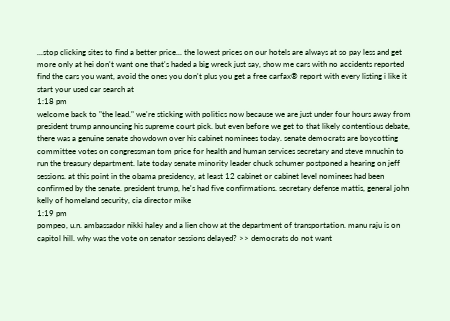...stop clicking sites to find a better price... the lowest prices on our hotels are always at so pay less and get more only at hei don't want one that's haded a big wreck just say, show me cars with no accidents reported find the cars you want, avoid the ones you don't plus you get a free carfax® report with every listing i like it start your used car search at
1:18 pm
welcome back to "the lead." we're sticking with politics now because we are just under four hours away from president trump announcing his supreme court pick. but even before we get to that likely contentious debate, there was a genuine senate showdown over his cabinet nominees today. senate democrats are boycotting committee votes on congressman tom price for health and human services secretary and steve mnuchin to run the treasury department. late today senate minority leader chuck schumer postponed a hearing on jeff sessions. at this point in the obama presidency, at least 12 cabinet or cabinet level nominees had been confirmed by the senate. president trump, he's had five confirmations. secretary defense mattis, general john kelly of homeland security, cia director mike
1:19 pm
pompeo, u.n. ambassador nikki haley and a lien chow at the department of transportation. manu raju is on capitol hill. why was the vote on senator sessions delayed? >> democrats do not want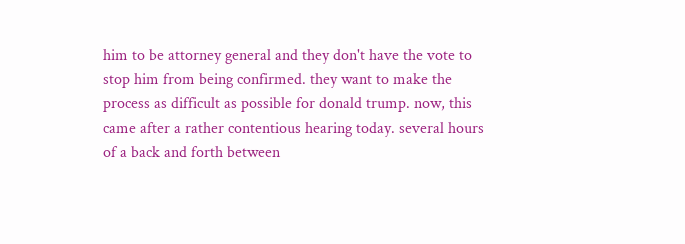him to be attorney general and they don't have the vote to stop him from being confirmed. they want to make the process as difficult as possible for donald trump. now, this came after a rather contentious hearing today. several hours of a back and forth between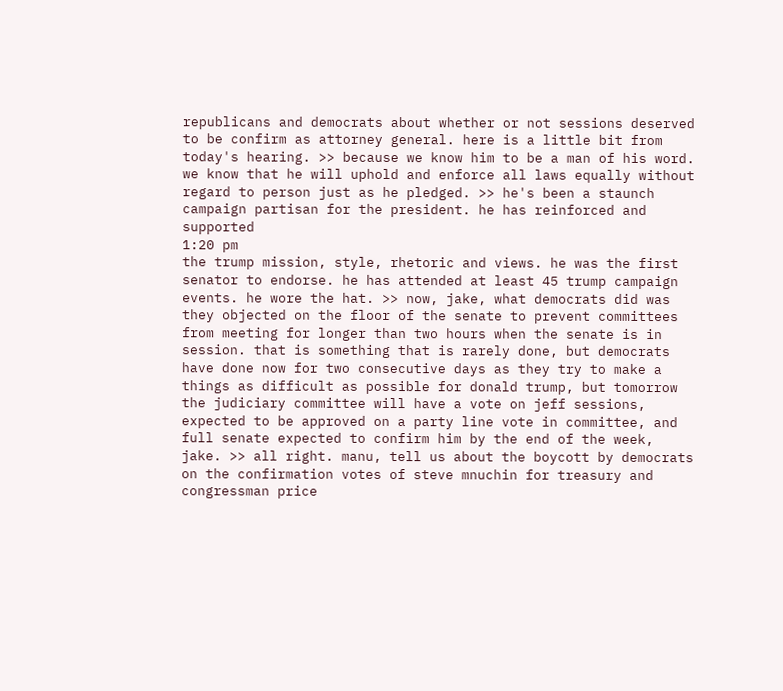republicans and democrats about whether or not sessions deserved to be confirm as attorney general. here is a little bit from today's hearing. >> because we know him to be a man of his word. we know that he will uphold and enforce all laws equally without regard to person just as he pledged. >> he's been a staunch campaign partisan for the president. he has reinforced and supported
1:20 pm
the trump mission, style, rhetoric and views. he was the first senator to endorse. he has attended at least 45 trump campaign events. he wore the hat. >> now, jake, what democrats did was they objected on the floor of the senate to prevent committees from meeting for longer than two hours when the senate is in session. that is something that is rarely done, but democrats have done now for two consecutive days as they try to make a things as difficult as possible for donald trump, but tomorrow the judiciary committee will have a vote on jeff sessions, expected to be approved on a party line vote in committee, and full senate expected to confirm him by the end of the week, jake. >> all right. manu, tell us about the boycott by democrats on the confirmation votes of steve mnuchin for treasury and congressman price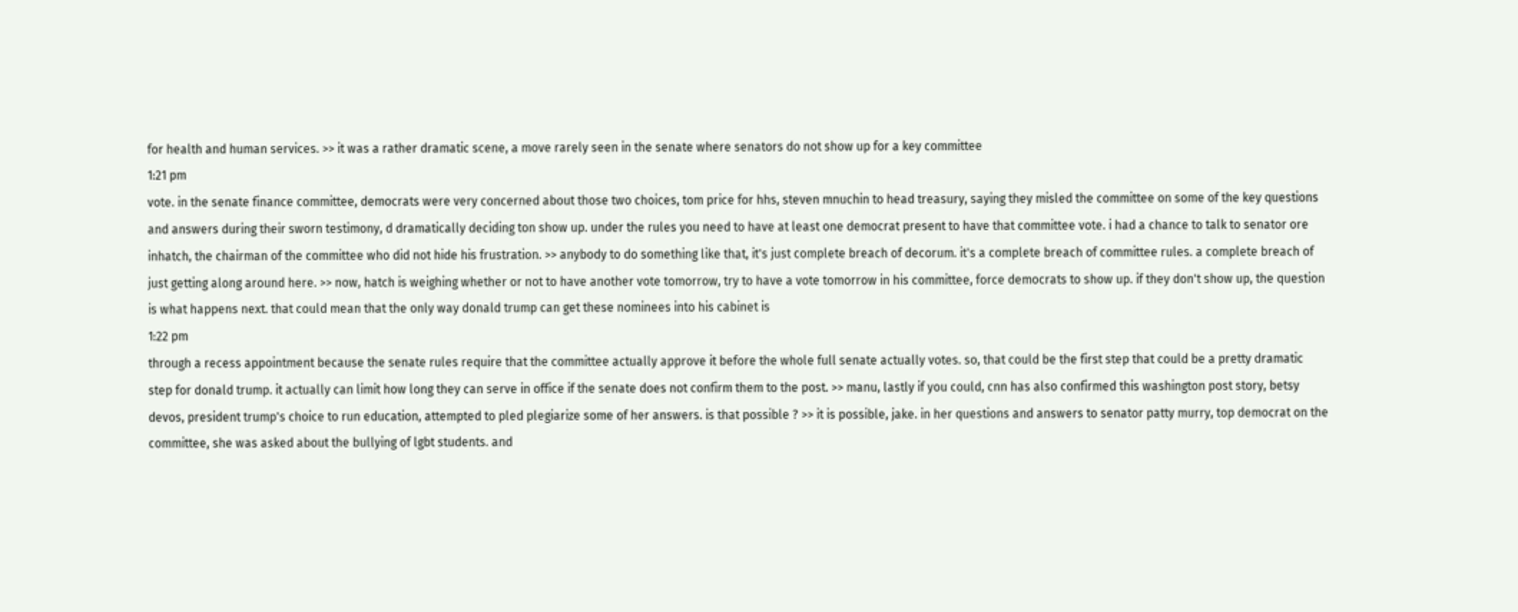for health and human services. >> it was a rather dramatic scene, a move rarely seen in the senate where senators do not show up for a key committee
1:21 pm
vote. in the senate finance committee, democrats were very concerned about those two choices, tom price for hhs, steven mnuchin to head treasury, saying they misled the committee on some of the key questions and answers during their sworn testimony, d dramatically deciding ton show up. under the rules you need to have at least one democrat present to have that committee vote. i had a chance to talk to senator ore inhatch, the chairman of the committee who did not hide his frustration. >> anybody to do something like that, it's just complete breach of decorum. it's a complete breach of committee rules. a complete breach of just getting along around here. >> now, hatch is weighing whether or not to have another vote tomorrow, try to have a vote tomorrow in his committee, force democrats to show up. if they don't show up, the question is what happens next. that could mean that the only way donald trump can get these nominees into his cabinet is
1:22 pm
through a recess appointment because the senate rules require that the committee actually approve it before the whole full senate actually votes. so, that could be the first step that could be a pretty dramatic step for donald trump. it actually can limit how long they can serve in office if the senate does not confirm them to the post. >> manu, lastly if you could, cnn has also confirmed this washington post story, betsy devos, president trump's choice to run education, attempted to pled plegiarize some of her answers. is that possible ? >> it is possible, jake. in her questions and answers to senator patty murry, top democrat on the committee, she was asked about the bullying of lgbt students. and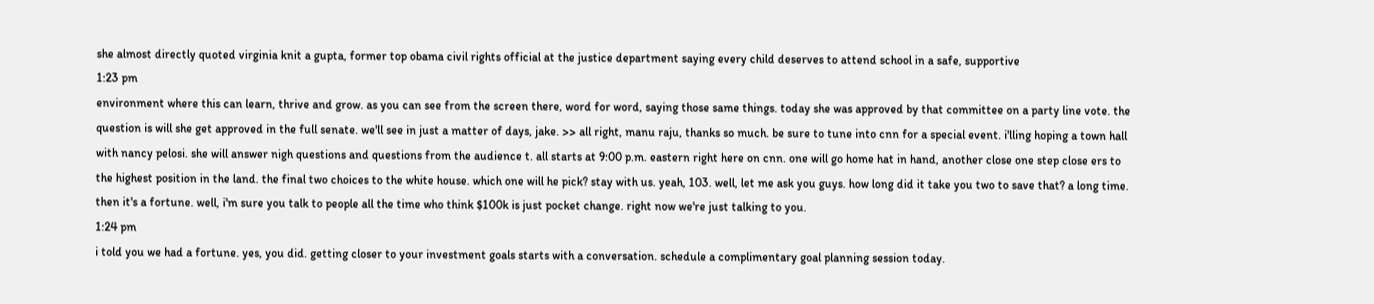she almost directly quoted virginia knit a gupta, former top obama civil rights official at the justice department saying every child deserves to attend school in a safe, supportive
1:23 pm
environment where this can learn, thrive and grow. as you can see from the screen there, word for word, saying those same things. today she was approved by that committee on a party line vote. the question is will she get approved in the full senate. we'll see in just a matter of days, jake. >> all right, manu raju, thanks so much. be sure to tune into cnn for a special event. i'lling hoping a town hall with nancy pelosi. she will answer nigh questions and questions from the audience t. all starts at 9:00 p.m. eastern right here on cnn. one will go home hat in hand, another close one step close ers to the highest position in the land. the final two choices to the white house. which one will he pick? stay with us. yeah, 103. well, let me ask you guys. how long did it take you two to save that? a long time. then it's a fortune. well, i'm sure you talk to people all the time who think $100k is just pocket change. right now we're just talking to you.
1:24 pm
i told you we had a fortune. yes, you did. getting closer to your investment goals starts with a conversation. schedule a complimentary goal planning session today.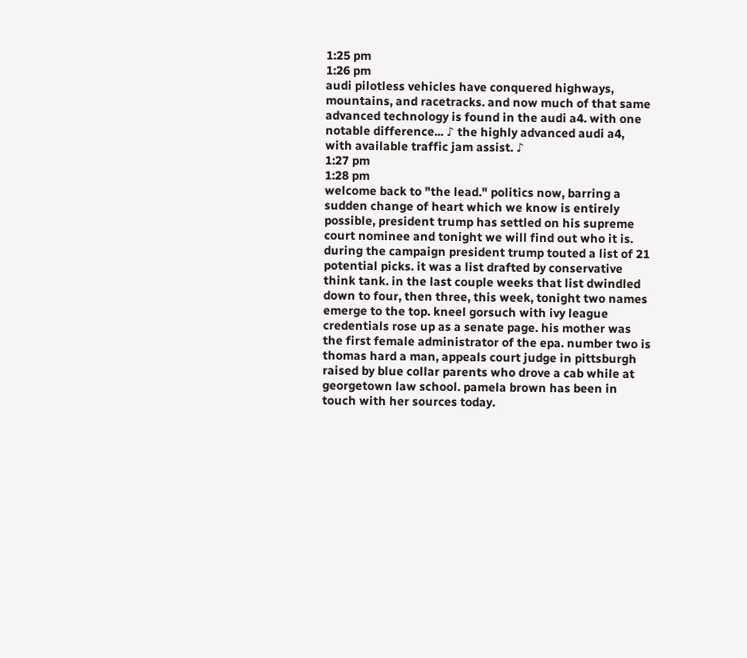1:25 pm
1:26 pm
audi pilotless vehicles have conquered highways, mountains, and racetracks. and now much of that same advanced technology is found in the audi a4. with one notable difference... ♪ the highly advanced audi a4, with available traffic jam assist. ♪
1:27 pm
1:28 pm
welcome back to "the lead." politics now, barring a sudden change of heart which we know is entirely possible, president trump has settled on his supreme court nominee and tonight we will find out who it is. during the campaign president trump touted a list of 21 potential picks. it was a list drafted by conservative think tank. in the last couple weeks that list dwindled down to four, then three, this week, tonight two names emerge to the top. kneel gorsuch with ivy league credentials rose up as a senate page. his mother was the first female administrator of the epa. number two is thomas hard a man, appeals court judge in pittsburgh raised by blue collar parents who drove a cab while at georgetown law school. pamela brown has been in touch with her sources today.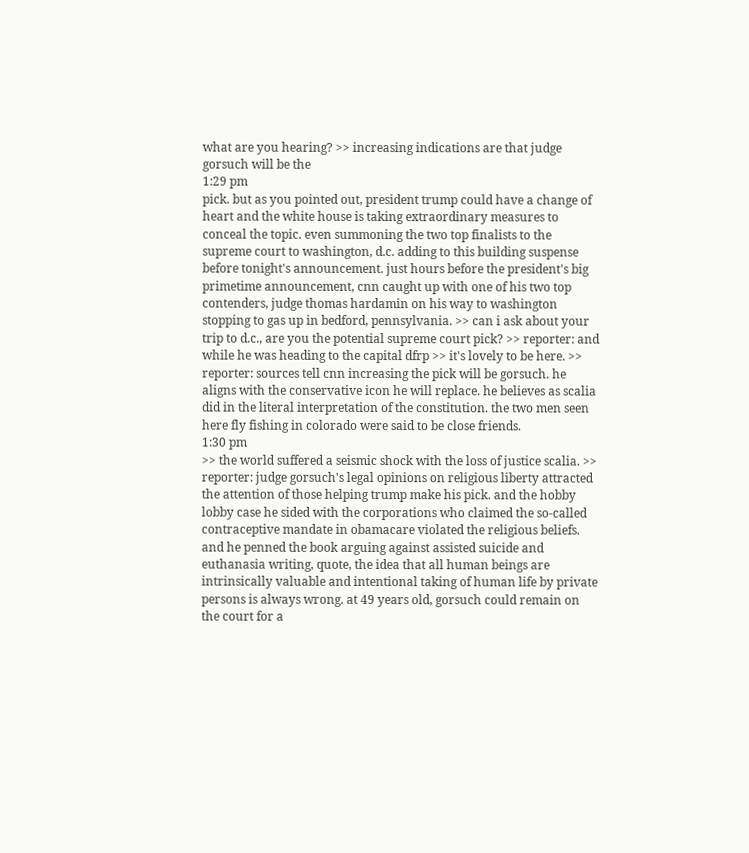what are you hearing? >> increasing indications are that judge gorsuch will be the
1:29 pm
pick. but as you pointed out, president trump could have a change of heart and the white house is taking extraordinary measures to conceal the topic. even summoning the two top finalists to the supreme court to washington, d.c. adding to this building suspense before tonight's announcement. just hours before the president's big primetime announcement, cnn caught up with one of his two top contenders, judge thomas hardamin on his way to washington stopping to gas up in bedford, pennsylvania. >> can i ask about your trip to d.c., are you the potential supreme court pick? >> reporter: and while he was heading to the capital dfrp >> it's lovely to be here. >> reporter: sources tell cnn increasing the pick will be gorsuch. he aligns with the conservative icon he will replace. he believes as scalia did in the literal interpretation of the constitution. the two men seen here fly fishing in colorado were said to be close friends.
1:30 pm
>> the world suffered a seismic shock with the loss of justice scalia. >> reporter: judge gorsuch's legal opinions on religious liberty attracted the attention of those helping trump make his pick. and the hobby lobby case he sided with the corporations who claimed the so-called contraceptive mandate in obamacare violated the religious beliefs. and he penned the book arguing against assisted suicide and euthanasia writing, quote, the idea that all human beings are intrinsically valuable and intentional taking of human life by private persons is always wrong. at 49 years old, gorsuch could remain on the court for a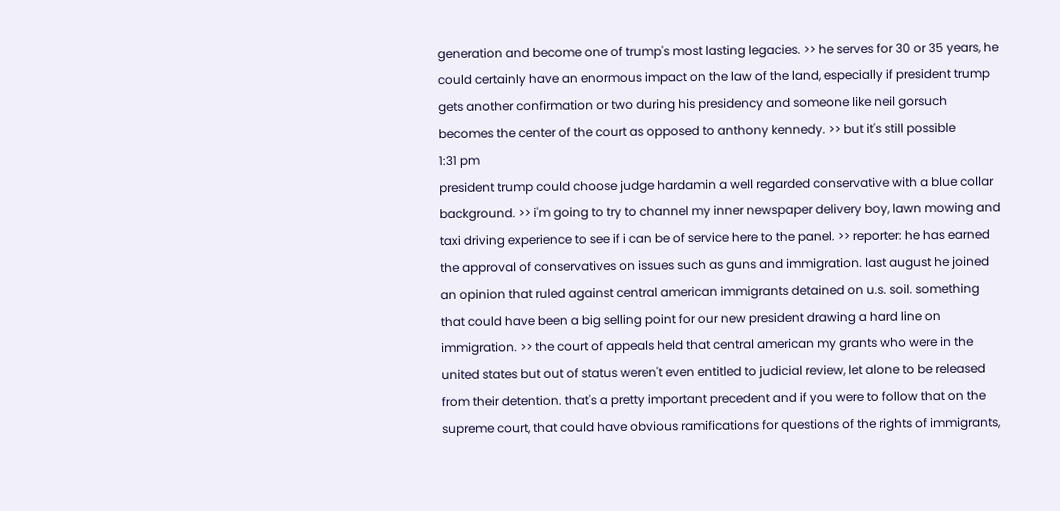generation and become one of trump's most lasting legacies. >> he serves for 30 or 35 years, he could certainly have an enormous impact on the law of the land, especially if president trump gets another confirmation or two during his presidency and someone like neil gorsuch becomes the center of the court as opposed to anthony kennedy. >> but it's still possible
1:31 pm
president trump could choose judge hardamin a well regarded conservative with a blue collar background. >> i'm going to try to channel my inner newspaper delivery boy, lawn mowing and taxi driving experience to see if i can be of service here to the panel. >> reporter: he has earned the approval of conservatives on issues such as guns and immigration. last august he joined an opinion that ruled against central american immigrants detained on u.s. soil. something that could have been a big selling point for our new president drawing a hard line on immigration. >> the court of appeals held that central american my grants who were in the united states but out of status weren't even entitled to judicial review, let alone to be released from their detention. that's a pretty important precedent and if you were to follow that on the supreme court, that could have obvious ramifications for questions of the rights of immigrants,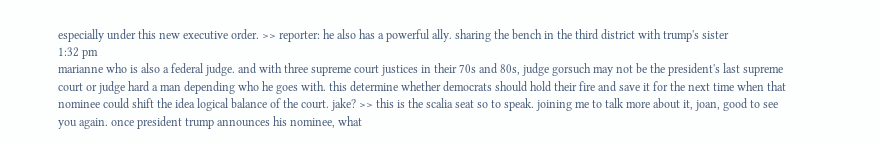especially under this new executive order. >> reporter: he also has a powerful ally. sharing the bench in the third district with trump's sister
1:32 pm
marianne who is also a federal judge. and with three supreme court justices in their 70s and 80s, judge gorsuch may not be the president's last supreme court or judge hard a man depending who he goes with. this determine whether democrats should hold their fire and save it for the next time when that nominee could shift the idea logical balance of the court. jake? >> this is the scalia seat so to speak. joining me to talk more about it, joan, good to see you again. once president trump announces his nominee, what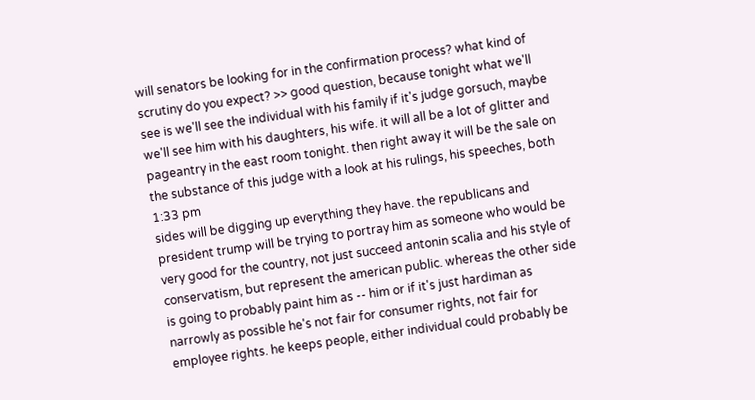will senators be looking for in the confirmation process? what kind of scrutiny do you expect? >> good question, because tonight what we'll see is we'll see the individual with his family if it's judge gorsuch, maybe we'll see him with his daughters, his wife. it will all be a lot of glitter and pageantry in the east room tonight. then right away it will be the sale on the substance of this judge with a look at his rulings, his speeches, both
1:33 pm
sides will be digging up everything they have. the republicans and president trump will be trying to portray him as someone who would be very good for the country, not just succeed antonin scalia and his style of conservatism, but represent the american public. whereas the other side is going to probably paint him as -- him or if it's just hardiman as narrowly as possible he's not fair for consumer rights, not fair for employee rights. he keeps people, either individual could probably be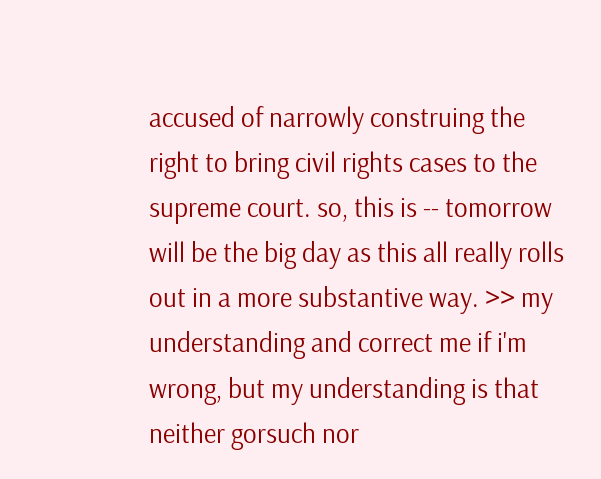accused of narrowly construing the right to bring civil rights cases to the supreme court. so, this is -- tomorrow will be the big day as this all really rolls out in a more substantive way. >> my understanding and correct me if i'm wrong, but my understanding is that neither gorsuch nor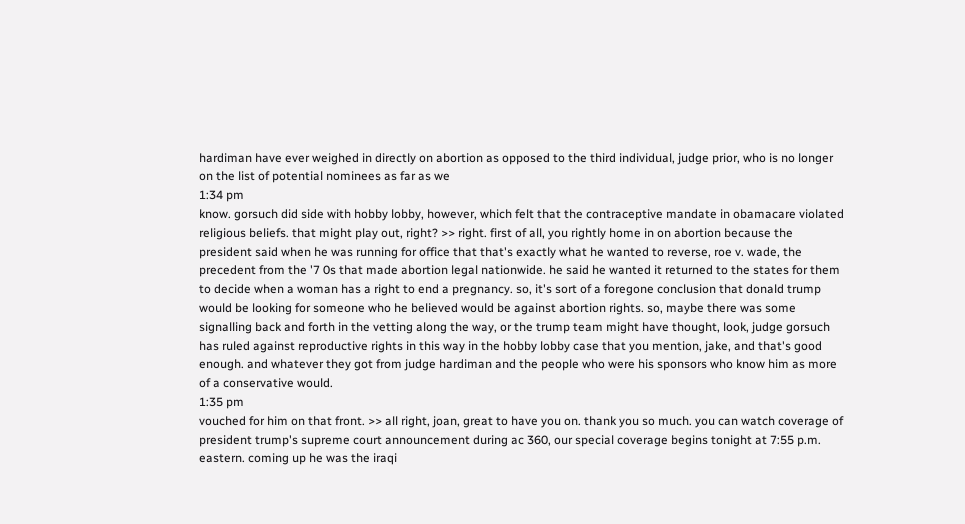hardiman have ever weighed in directly on abortion as opposed to the third individual, judge prior, who is no longer on the list of potential nominees as far as we
1:34 pm
know. gorsuch did side with hobby lobby, however, which felt that the contraceptive mandate in obamacare violated religious beliefs. that might play out, right? >> right. first of all, you rightly home in on abortion because the president said when he was running for office that that's exactly what he wanted to reverse, roe v. wade, the precedent from the '7 0s that made abortion legal nationwide. he said he wanted it returned to the states for them to decide when a woman has a right to end a pregnancy. so, it's sort of a foregone conclusion that donald trump would be looking for someone who he believed would be against abortion rights. so, maybe there was some signalling back and forth in the vetting along the way, or the trump team might have thought, look, judge gorsuch has ruled against reproductive rights in this way in the hobby lobby case that you mention, jake, and that's good enough. and whatever they got from judge hardiman and the people who were his sponsors who know him as more of a conservative would.
1:35 pm
vouched for him on that front. >> all right, joan, great to have you on. thank you so much. you can watch coverage of president trump's supreme court announcement during ac 360, our special coverage begins tonight at 7:55 p.m. eastern. coming up he was the iraqi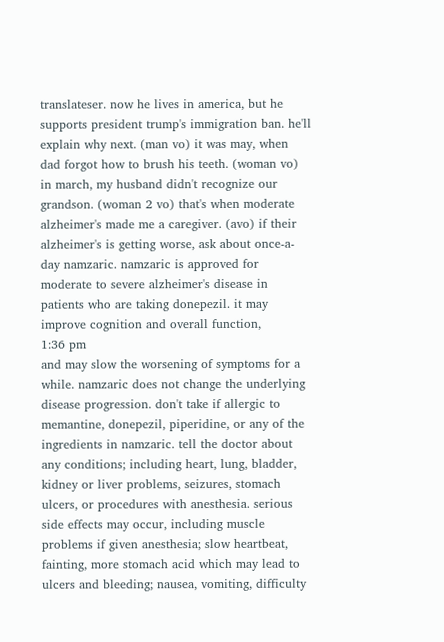translateser. now he lives in america, but he supports president trump's immigration ban. he'll explain why next. (man vo) it was may, when dad forgot how to brush his teeth. (woman vo) in march, my husband didn't recognize our grandson. (woman 2 vo) that's when moderate alzheimer's made me a caregiver. (avo) if their alzheimer's is getting worse, ask about once-a-day namzaric. namzaric is approved for moderate to severe alzheimer's disease in patients who are taking donepezil. it may improve cognition and overall function,
1:36 pm
and may slow the worsening of symptoms for a while. namzaric does not change the underlying disease progression. don't take if allergic to memantine, donepezil, piperidine, or any of the ingredients in namzaric. tell the doctor about any conditions; including heart, lung, bladder, kidney or liver problems, seizures, stomach ulcers, or procedures with anesthesia. serious side effects may occur, including muscle problems if given anesthesia; slow heartbeat, fainting, more stomach acid which may lead to ulcers and bleeding; nausea, vomiting, difficulty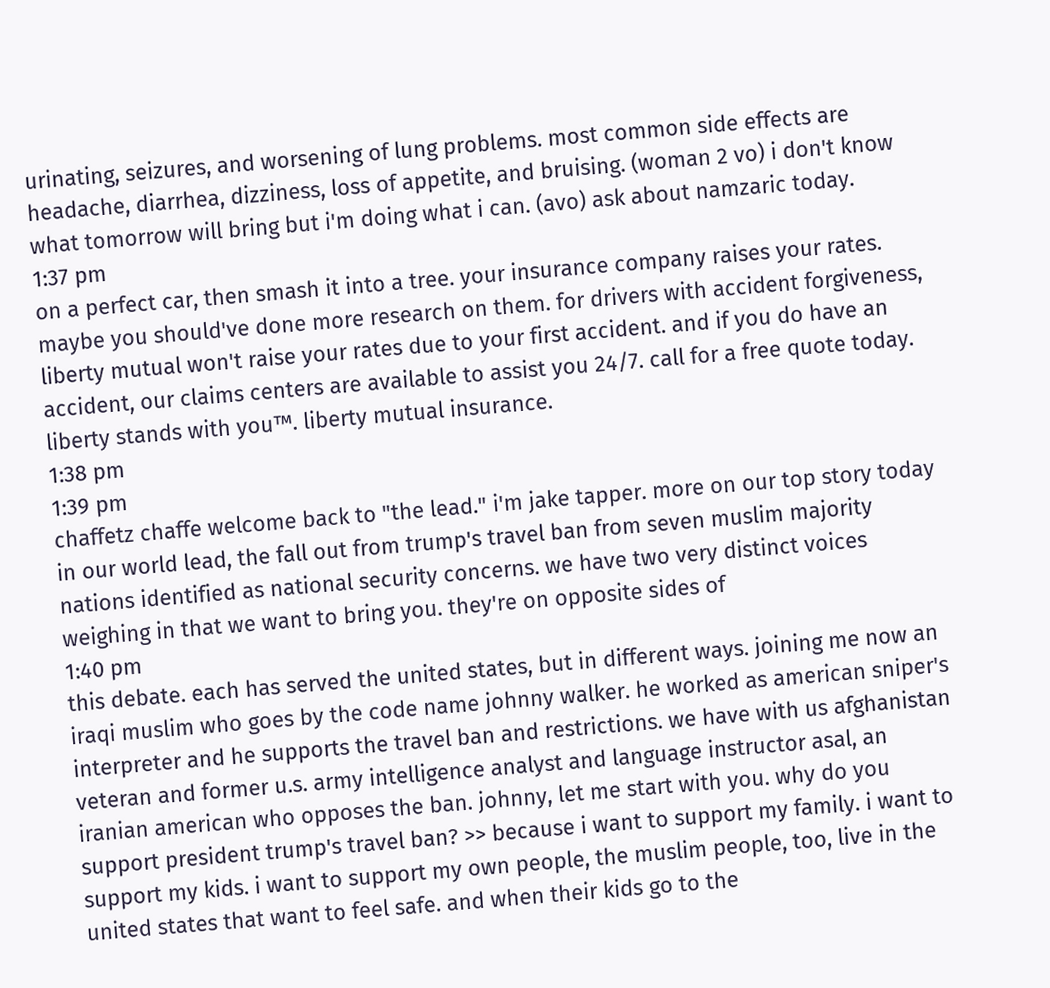urinating, seizures, and worsening of lung problems. most common side effects are headache, diarrhea, dizziness, loss of appetite, and bruising. (woman 2 vo) i don't know what tomorrow will bring but i'm doing what i can. (avo) ask about namzaric today.
1:37 pm
on a perfect car, then smash it into a tree. your insurance company raises your rates. maybe you should've done more research on them. for drivers with accident forgiveness, liberty mutual won't raise your rates due to your first accident. and if you do have an accident, our claims centers are available to assist you 24/7. call for a free quote today. liberty stands with you™. liberty mutual insurance.
1:38 pm
1:39 pm
chaffetz chaffe welcome back to "the lead." i'm jake tapper. more on our top story today in our world lead, the fall out from trump's travel ban from seven muslim majority nations identified as national security concerns. we have two very distinct voices weighing in that we want to bring you. they're on opposite sides of
1:40 pm
this debate. each has served the united states, but in different ways. joining me now an iraqi muslim who goes by the code name johnny walker. he worked as american sniper's interpreter and he supports the travel ban and restrictions. we have with us afghanistan veteran and former u.s. army intelligence analyst and language instructor asal, an iranian american who opposes the ban. johnny, let me start with you. why do you support president trump's travel ban? >> because i want to support my family. i want to support my kids. i want to support my own people, the muslim people, too, live in the united states that want to feel safe. and when their kids go to the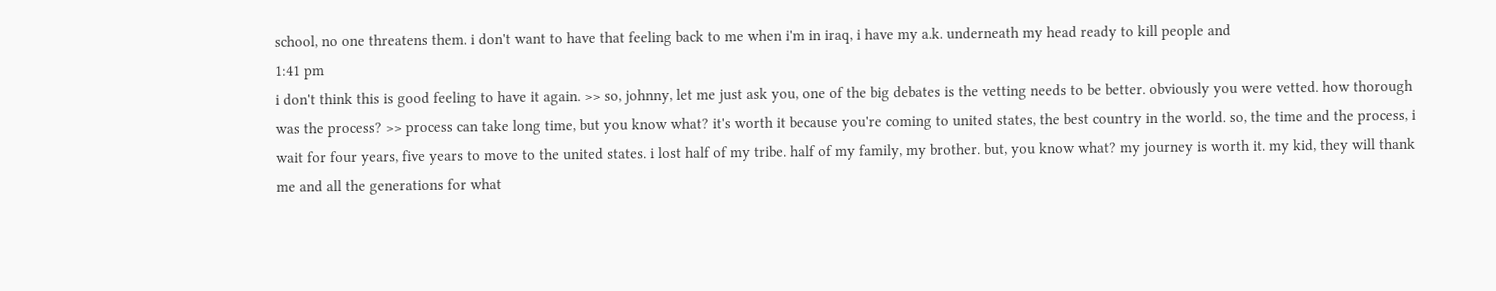school, no one threatens them. i don't want to have that feeling back to me when i'm in iraq, i have my a.k. underneath my head ready to kill people and
1:41 pm
i don't think this is good feeling to have it again. >> so, johnny, let me just ask you, one of the big debates is the vetting needs to be better. obviously you were vetted. how thorough was the process? >> process can take long time, but you know what? it's worth it because you're coming to united states, the best country in the world. so, the time and the process, i wait for four years, five years to move to the united states. i lost half of my tribe. half of my family, my brother. but, you know what? my journey is worth it. my kid, they will thank me and all the generations for what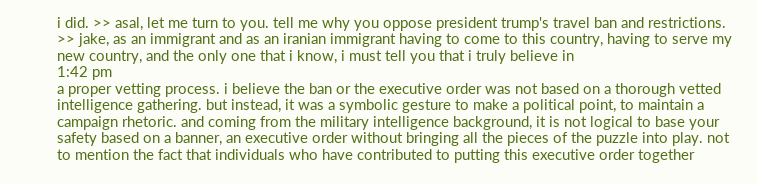i did. >> asal, let me turn to you. tell me why you oppose president trump's travel ban and restrictions. >> jake, as an immigrant and as an iranian immigrant having to come to this country, having to serve my new country, and the only one that i know, i must tell you that i truly believe in
1:42 pm
a proper vetting process. i believe the ban or the executive order was not based on a thorough vetted intelligence gathering. but instead, it was a symbolic gesture to make a political point, to maintain a campaign rhetoric. and coming from the military intelligence background, it is not logical to base your safety based on a banner, an executive order without bringing all the pieces of the puzzle into play. not to mention the fact that individuals who have contributed to putting this executive order together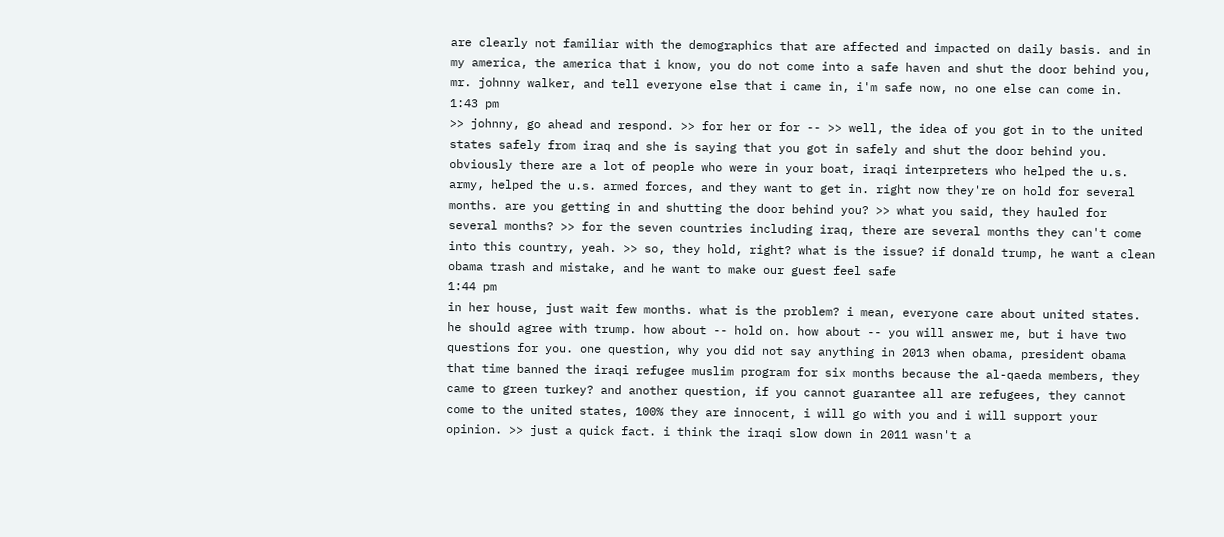are clearly not familiar with the demographics that are affected and impacted on daily basis. and in my america, the america that i know, you do not come into a safe haven and shut the door behind you, mr. johnny walker, and tell everyone else that i came in, i'm safe now, no one else can come in.
1:43 pm
>> johnny, go ahead and respond. >> for her or for -- >> well, the idea of you got in to the united states safely from iraq and she is saying that you got in safely and shut the door behind you. obviously there are a lot of people who were in your boat, iraqi interpreters who helped the u.s. army, helped the u.s. armed forces, and they want to get in. right now they're on hold for several months. are you getting in and shutting the door behind you? >> what you said, they hauled for several months? >> for the seven countries including iraq, there are several months they can't come into this country, yeah. >> so, they hold, right? what is the issue? if donald trump, he want a clean obama trash and mistake, and he want to make our guest feel safe
1:44 pm
in her house, just wait few months. what is the problem? i mean, everyone care about united states. he should agree with trump. how about -- hold on. how about -- you will answer me, but i have two questions for you. one question, why you did not say anything in 2013 when obama, president obama that time banned the iraqi refugee muslim program for six months because the al-qaeda members, they came to green turkey? and another question, if you cannot guarantee all are refugees, they cannot come to the united states, 100% they are innocent, i will go with you and i will support your opinion. >> just a quick fact. i think the iraqi slow down in 2011 wasn't a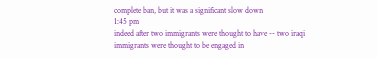complete ban, but it was a significant slow down
1:45 pm
indeed after two immigrants were thought to have -- two iraqi immigrants were thought to be engaged in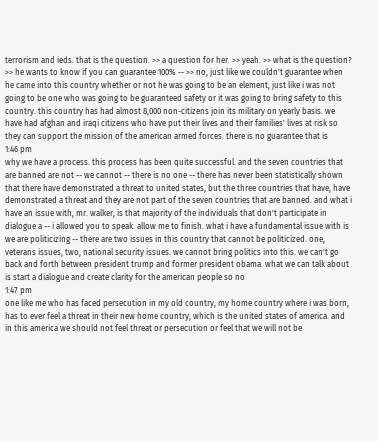terrorism and ieds. that is the question. >> a question for her. >> yeah. >> what is the question? >> he wants to know if you can guarantee 100% -- >> no, just like we couldn't guarantee when he came into this country whether or not he was going to be an element, just like i was not going to be one who was going to be guaranteed safety or it was going to bring safety to this country. this country has had almost 8,000 non-citizens join its military on yearly basis. we have had afghan and iraqi citizens who have put their lives and their families' lives at risk so they can support the mission of the american armed forces. there is no guarantee that is
1:46 pm
why we have a process. this process has been quite successful. and the seven countries that are banned are not -- we cannot -- there is no one -- there has never been statistically shown that there have demonstrated a threat to united states, but the three countries that have, have demonstrated a threat and they are not part of the seven countries that are banned. and what i have an issue with, mr. walker, is that majority of the individuals that don't participate in dialogue a -- i allowed you to speak. allow me to finish. what i have a fundamental issue with is we are politicizing -- there are two issues in this country that cannot be politicized. one, veterans issues, two, national security issues. we cannot bring politics into this. we can't go back and forth between president trump and former president obama. what we can talk about is start a dialogue and create clarity for the american people so no
1:47 pm
one like me who has faced persecution in my old country, my home country where i was born, has to ever feel a threat in their new home country, which is the united states of america. and in this america we should not feel threat or persecution or feel that we will not be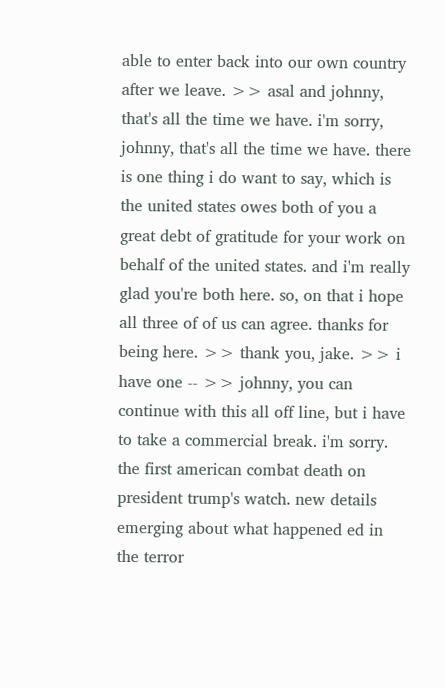able to enter back into our own country after we leave. >> asal and johnny, that's all the time we have. i'm sorry, johnny, that's all the time we have. there is one thing i do want to say, which is the united states owes both of you a great debt of gratitude for your work on behalf of the united states. and i'm really glad you're both here. so, on that i hope all three of of us can agree. thanks for being here. >> thank you, jake. >> i have one -- >> johnny, you can continue with this all off line, but i have to take a commercial break. i'm sorry. the first american combat death on president trump's watch. new details emerging about what happened ed in the terror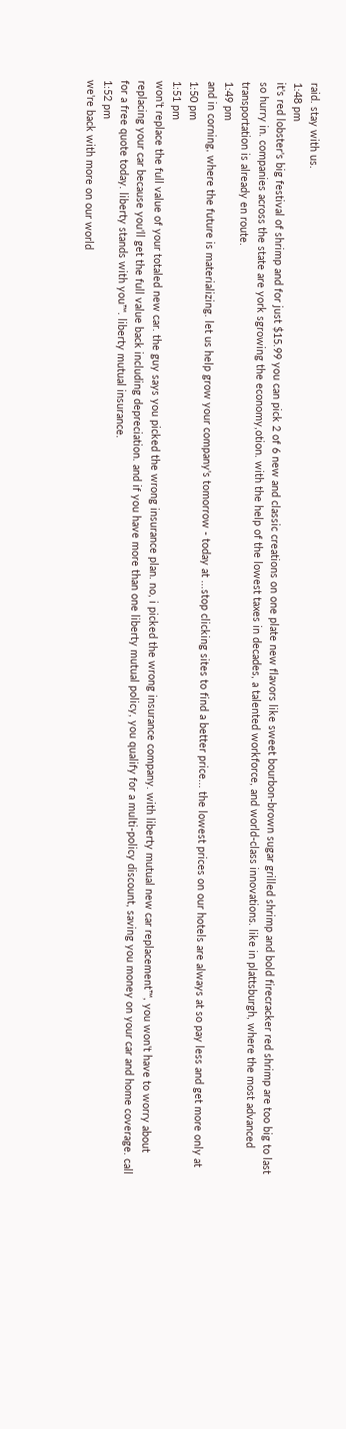raid. stay with us.
1:48 pm
it's red lobster's big festival of shrimp and for just $15.99 you can pick 2 of 6 new and classic creations on one plate new flavors like sweet bourbon-brown sugar grilled shrimp and bold firecracker red shrimp are too big to last so hurry in. companies across the state are york sgrowing the economy,otion. with the help of the lowest taxes in decades, a talented workforce, and world-class innovations. like in plattsburgh, where the most advanced transportation is already en route.
1:49 pm
and in corning, where the future is materializing. let us help grow your company's tomorrow - today at ...stop clicking sites to find a better price... the lowest prices on our hotels are always at so pay less and get more only at
1:50 pm
1:51 pm
won't replace the full value of your totaled new car. the guy says you picked the wrong insurance plan. no, i picked the wrong insurance company. with liberty mutual new car replacement™, you won't have to worry about replacing your car because you'll get the full value back including depreciation. and if you have more than one liberty mutual policy, you qualify for a multi-policy discount, saving you money on your car and home coverage. call for a free quote today. liberty stands with you™. liberty mutual insurance.
1:52 pm
we're back with more on our world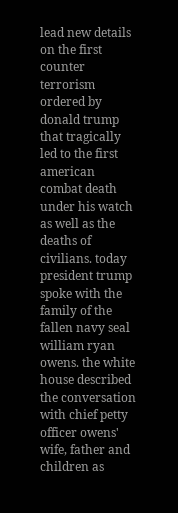lead new details on the first counter terrorism ordered by donald trump that tragically led to the first american combat death under his watch as well as the deaths of civilians. today president trump spoke with the family of the fallen navy seal william ryan owens. the white house described the conversation with chief petty officer owens' wife, father and children as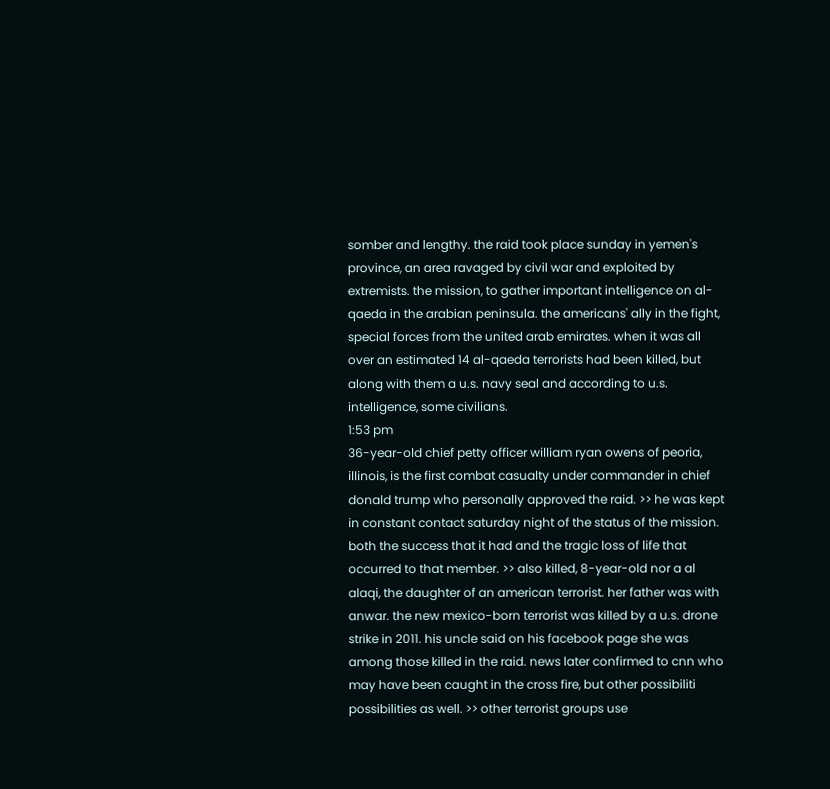somber and lengthy. the raid took place sunday in yemen's province, an area ravaged by civil war and exploited by extremists. the mission, to gather important intelligence on al-qaeda in the arabian peninsula. the americans' ally in the fight, special forces from the united arab emirates. when it was all over an estimated 14 al-qaeda terrorists had been killed, but along with them a u.s. navy seal and according to u.s. intelligence, some civilians.
1:53 pm
36-year-old chief petty officer william ryan owens of peoria, illinois, is the first combat casualty under commander in chief donald trump who personally approved the raid. >> he was kept in constant contact saturday night of the status of the mission. both the success that it had and the tragic loss of life that occurred to that member. >> also killed, 8-year-old nor a al alaqi, the daughter of an american terrorist. her father was with anwar. the new mexico-born terrorist was killed by a u.s. drone strike in 2011. his uncle said on his facebook page she was among those killed in the raid. news later confirmed to cnn who may have been caught in the cross fire, but other possibiliti possibilities as well. >> other terrorist groups use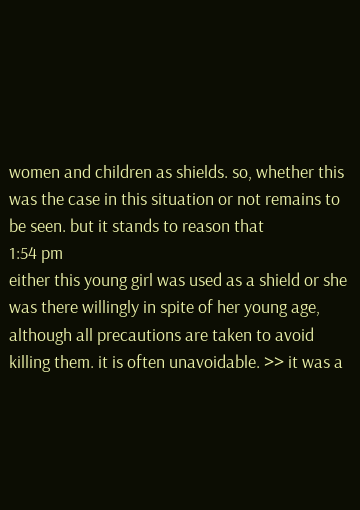women and children as shields. so, whether this was the case in this situation or not remains to be seen. but it stands to reason that
1:54 pm
either this young girl was used as a shield or she was there willingly in spite of her young age, although all precautions are taken to avoid killing them. it is often unavoidable. >> it was a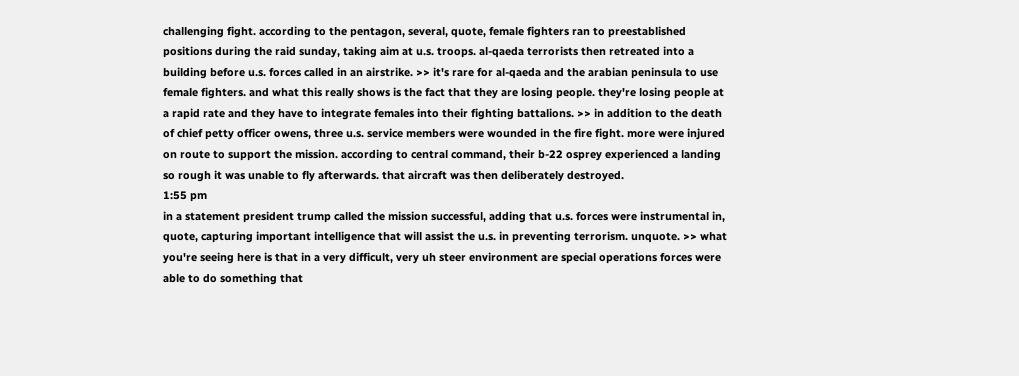challenging fight. according to the pentagon, several, quote, female fighters ran to preestablished positions during the raid sunday, taking aim at u.s. troops. al-qaeda terrorists then retreated into a building before u.s. forces called in an airstrike. >> it's rare for al-qaeda and the arabian peninsula to use female fighters. and what this really shows is the fact that they are losing people. they're losing people at a rapid rate and they have to integrate females into their fighting battalions. >> in addition to the death of chief petty officer owens, three u.s. service members were wounded in the fire fight. more were injured on route to support the mission. according to central command, their b-22 osprey experienced a landing so rough it was unable to fly afterwards. that aircraft was then deliberately destroyed.
1:55 pm
in a statement president trump called the mission successful, adding that u.s. forces were instrumental in, quote, capturing important intelligence that will assist the u.s. in preventing terrorism. unquote. >> what you're seeing here is that in a very difficult, very uh steer environment are special operations forces were able to do something that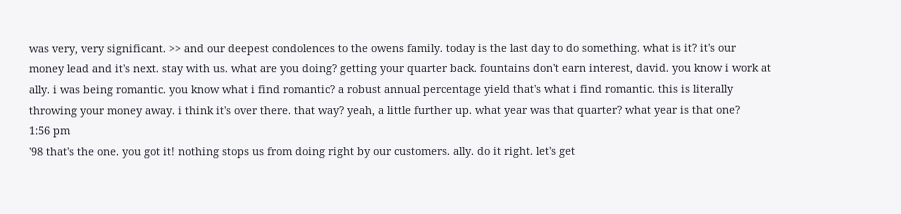was very, very significant. >> and our deepest condolences to the owens family. today is the last day to do something. what is it? it's our money lead and it's next. stay with us. what are you doing? getting your quarter back. fountains don't earn interest, david. you know i work at ally. i was being romantic. you know what i find romantic? a robust annual percentage yield that's what i find romantic. this is literally throwing your money away. i think it's over there. that way? yeah, a little further up. what year was that quarter? what year is that one?
1:56 pm
'98 that's the one. you got it! nothing stops us from doing right by our customers. ally. do it right. let's get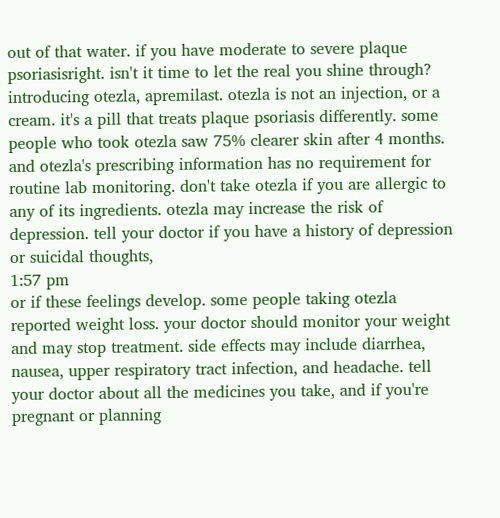out of that water. if you have moderate to severe plaque psoriasisright. isn't it time to let the real you shine through? introducing otezla, apremilast. otezla is not an injection, or a cream. it's a pill that treats plaque psoriasis differently. some people who took otezla saw 75% clearer skin after 4 months. and otezla's prescribing information has no requirement for routine lab monitoring. don't take otezla if you are allergic to any of its ingredients. otezla may increase the risk of depression. tell your doctor if you have a history of depression or suicidal thoughts,
1:57 pm
or if these feelings develop. some people taking otezla reported weight loss. your doctor should monitor your weight and may stop treatment. side effects may include diarrhea, nausea, upper respiratory tract infection, and headache. tell your doctor about all the medicines you take, and if you're pregnant or planning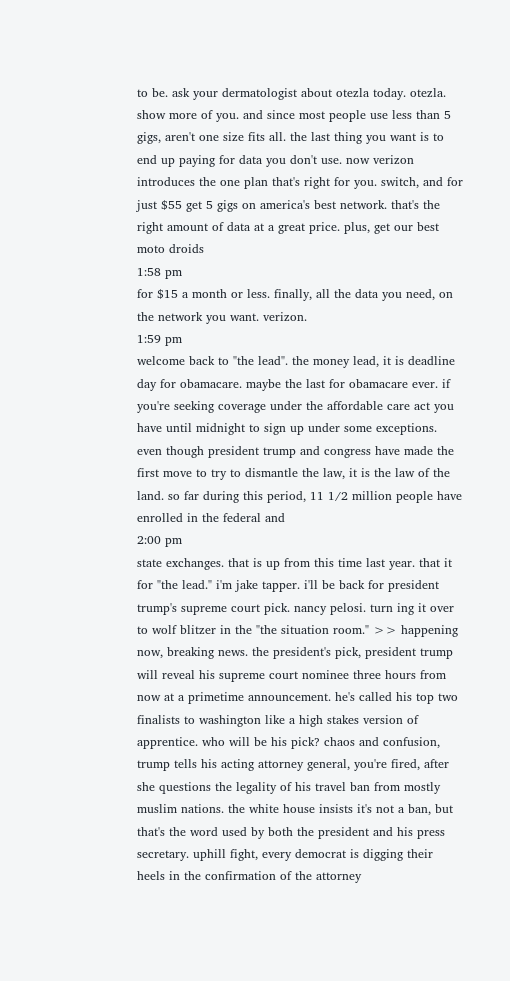to be. ask your dermatologist about otezla today. otezla. show more of you. and since most people use less than 5 gigs, aren't one size fits all. the last thing you want is to end up paying for data you don't use. now verizon introduces the one plan that's right for you. switch, and for just $55 get 5 gigs on america's best network. that's the right amount of data at a great price. plus, get our best moto droids
1:58 pm
for $15 a month or less. finally, all the data you need, on the network you want. verizon.
1:59 pm
welcome back to "the lead". the money lead, it is deadline day for obamacare. maybe the last for obamacare ever. if you're seeking coverage under the affordable care act you have until midnight to sign up under some exceptions. even though president trump and congress have made the first move to try to dismantle the law, it is the law of the land. so far during this period, 11 1/2 million people have enrolled in the federal and
2:00 pm
state exchanges. that is up from this time last year. that it for "the lead." i'm jake tapper. i'll be back for president trump's supreme court pick. nancy pelosi. turn ing it over to wolf blitzer in the "the situation room." >> happening now, breaking news. the president's pick, president trump will reveal his supreme court nominee three hours from now at a primetime announcement. he's called his top two finalists to washington like a high stakes version of apprentice. who will be his pick? chaos and confusion, trump tells his acting attorney general, you're fired, after she questions the legality of his travel ban from mostly muslim nations. the white house insists it's not a ban, but that's the word used by both the president and his press secretary. uphill fight, every democrat is digging their heels in the confirmation of the attorney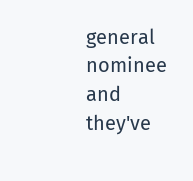general nominee and they've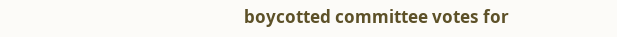boycotted committee votes for